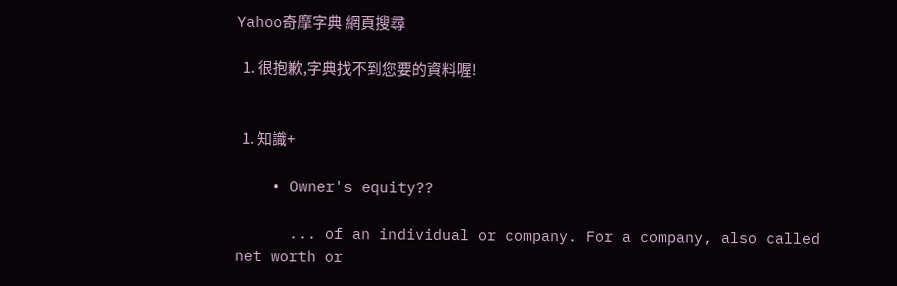Yahoo奇摩字典 網頁搜尋

  1. 很抱歉,字典找不到您要的資料喔!


  1. 知識+

    • Owner's equity??

      ... of an individual or company. For a company, also called net worth or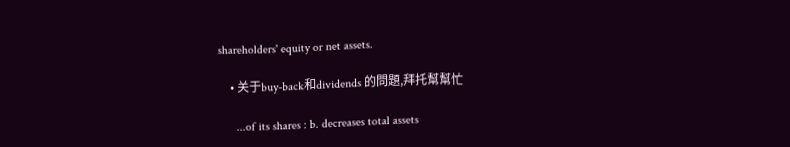shareholders' equity or net assets.

    • 关于buy-back和dividends 的問題,拜托幫幫忙

      ...of its shares : b. decreases total assets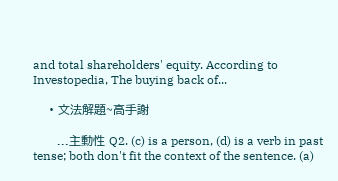and total shareholders' equity. According to Investopedia, The buying back of...

    • 文法解題~高手謝

      ...主動性 Q2. (c) is a person, (d) is a verb in past tense; both don't fit the context of the sentence. (a)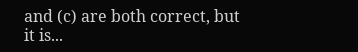and (c) are both correct, but it is...